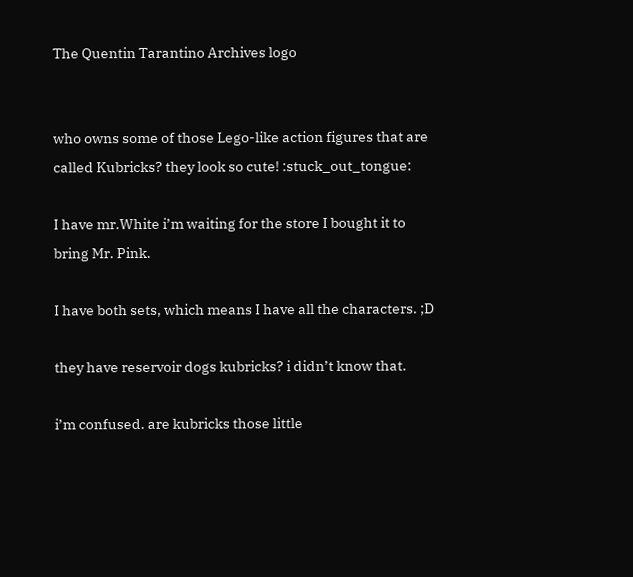The Quentin Tarantino Archives logo


who owns some of those Lego-like action figures that are called Kubricks? they look so cute! :stuck_out_tongue:

I have mr.White i’m waiting for the store I bought it to bring Mr. Pink.

I have both sets, which means I have all the characters. ;D

they have reservoir dogs kubricks? i didn’t know that.

i’m confused. are kubricks those little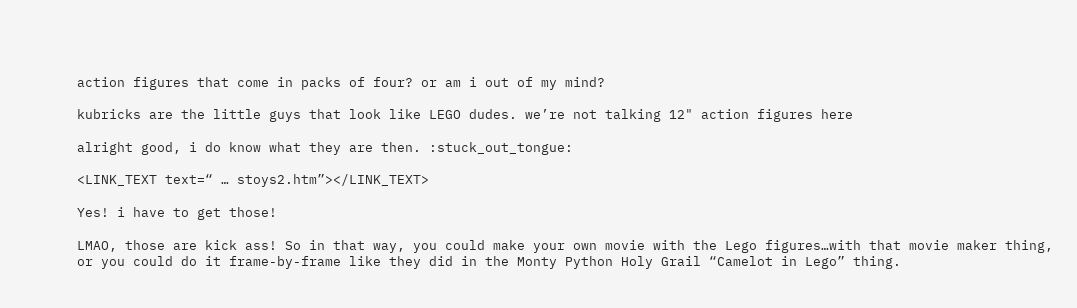action figures that come in packs of four? or am i out of my mind?

kubricks are the little guys that look like LEGO dudes. we’re not talking 12" action figures here

alright good, i do know what they are then. :stuck_out_tongue:

<LINK_TEXT text=“ … stoys2.htm”></LINK_TEXT>

Yes! i have to get those!

LMAO, those are kick ass! So in that way, you could make your own movie with the Lego figures…with that movie maker thing, or you could do it frame-by-frame like they did in the Monty Python Holy Grail “Camelot in Lego” thing.